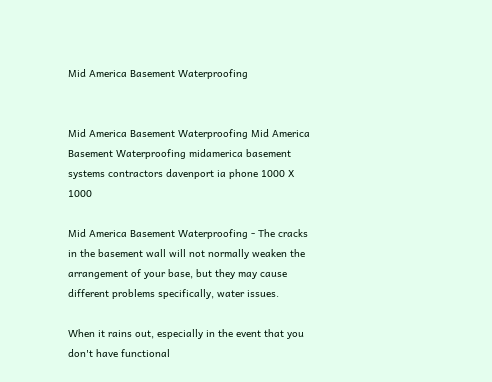Mid America Basement Waterproofing


Mid America Basement Waterproofing Mid America Basement Waterproofing midamerica basement systems contractors davenport ia phone 1000 X 1000

Mid America Basement Waterproofing - The cracks in the basement wall will not normally weaken the arrangement of your base, but they may cause different problems specifically, water issues.

When it rains out, especially in the event that you don't have functional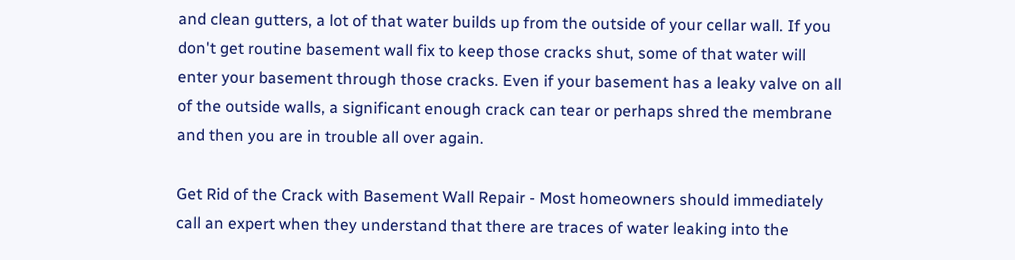and clean gutters, a lot of that water builds up from the outside of your cellar wall. If you don't get routine basement wall fix to keep those cracks shut, some of that water will enter your basement through those cracks. Even if your basement has a leaky valve on all of the outside walls, a significant enough crack can tear or perhaps shred the membrane and then you are in trouble all over again.

Get Rid of the Crack with Basement Wall Repair - Most homeowners should immediately call an expert when they understand that there are traces of water leaking into the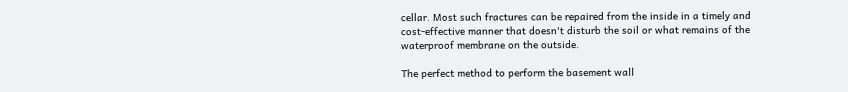cellar. Most such fractures can be repaired from the inside in a timely and cost-effective manner that doesn't disturb the soil or what remains of the waterproof membrane on the outside.

The perfect method to perform the basement wall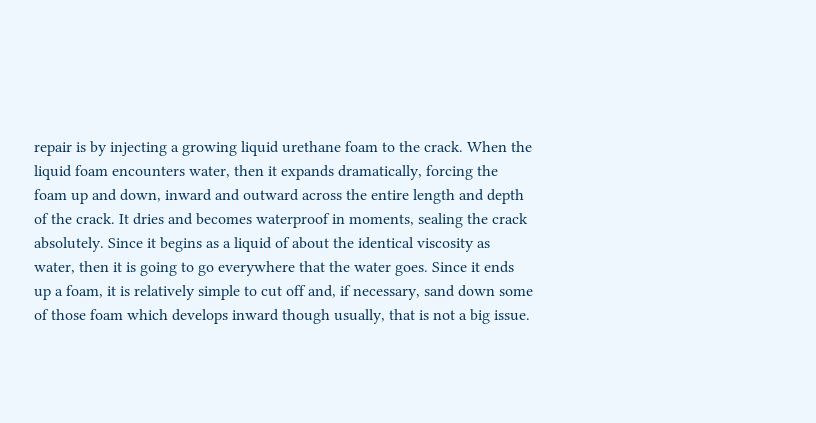repair is by injecting a growing liquid urethane foam to the crack. When the liquid foam encounters water, then it expands dramatically, forcing the foam up and down, inward and outward across the entire length and depth of the crack. It dries and becomes waterproof in moments, sealing the crack absolutely. Since it begins as a liquid of about the identical viscosity as water, then it is going to go everywhere that the water goes. Since it ends up a foam, it is relatively simple to cut off and, if necessary, sand down some of those foam which develops inward though usually, that is not a big issue.